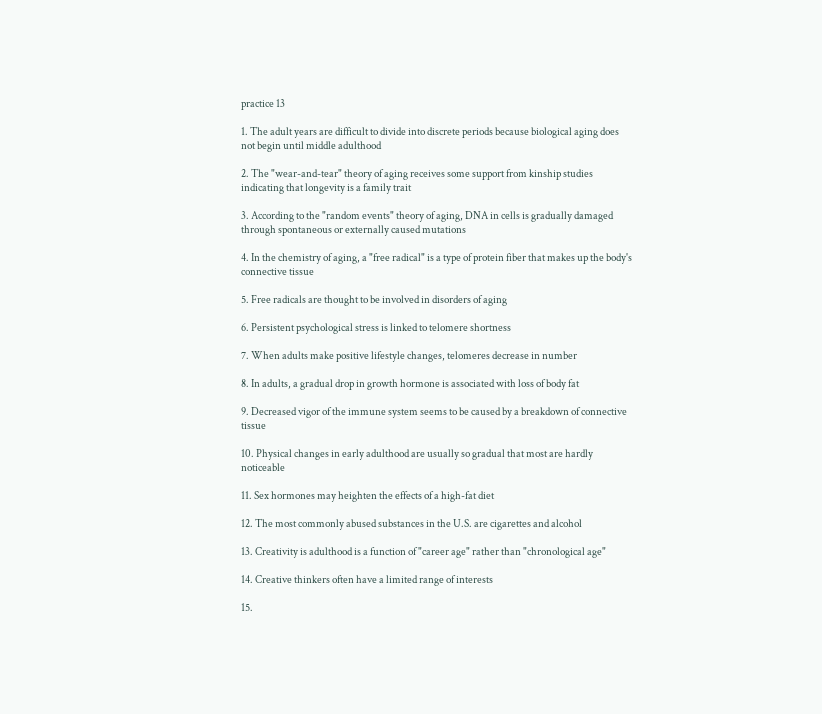practice 13

1. The adult years are difficult to divide into discrete periods because biological aging does not begin until middle adulthood

2. The "wear-and-tear" theory of aging receives some support from kinship studies indicating that longevity is a family trait

3. According to the "random events" theory of aging, DNA in cells is gradually damaged through spontaneous or externally caused mutations

4. In the chemistry of aging, a "free radical" is a type of protein fiber that makes up the body's connective tissue

5. Free radicals are thought to be involved in disorders of aging

6. Persistent psychological stress is linked to telomere shortness

7. When adults make positive lifestyle changes, telomeres decrease in number

8. In adults, a gradual drop in growth hormone is associated with loss of body fat

9. Decreased vigor of the immune system seems to be caused by a breakdown of connective tissue

10. Physical changes in early adulthood are usually so gradual that most are hardly noticeable

11. Sex hormones may heighten the effects of a high-fat diet

12. The most commonly abused substances in the U.S. are cigarettes and alcohol

13. Creativity is adulthood is a function of "career age" rather than "chronological age"

14. Creative thinkers often have a limited range of interests

15.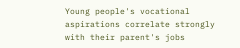Young people's vocational aspirations correlate strongly with their parent's jobs